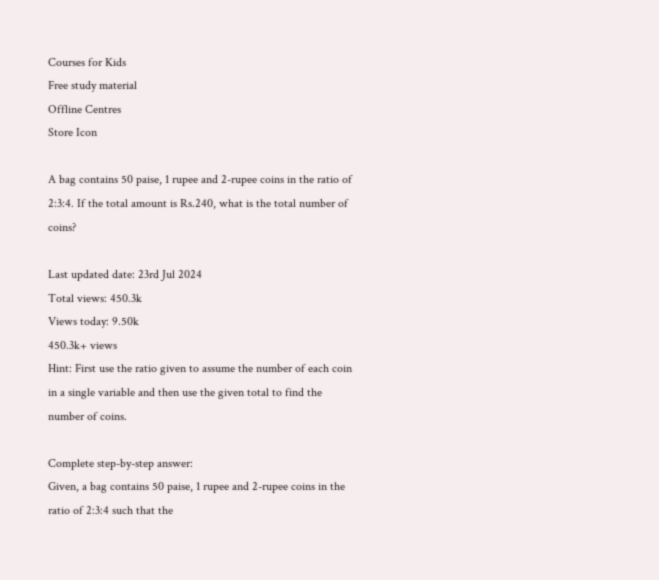Courses for Kids
Free study material
Offline Centres
Store Icon

A bag contains 50 paise, 1 rupee and 2-rupee coins in the ratio of 2:3:4. If the total amount is Rs.240, what is the total number of coins?

Last updated date: 23rd Jul 2024
Total views: 450.3k
Views today: 9.50k
450.3k+ views
Hint: First use the ratio given to assume the number of each coin in a single variable and then use the given total to find the number of coins.

Complete step-by-step answer:
Given, a bag contains 50 paise, 1 rupee and 2-rupee coins in the ratio of 2:3:4 such that the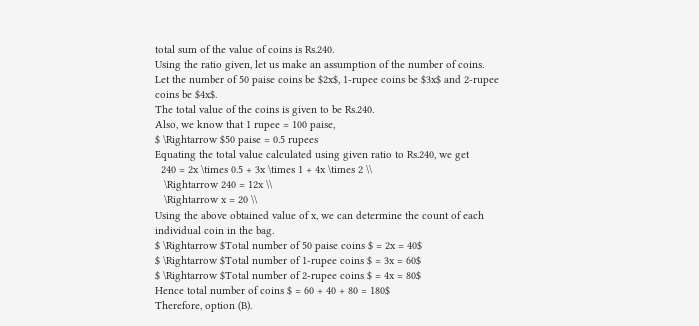total sum of the value of coins is Rs.240.
Using the ratio given, let us make an assumption of the number of coins.
Let the number of 50 paise coins be $2x$, 1-rupee coins be $3x$ and 2-rupee coins be $4x$.
The total value of the coins is given to be Rs.240.
Also, we know that 1 rupee = 100 paise,
$ \Rightarrow $50 paise = 0.5 rupees
Equating the total value calculated using given ratio to Rs.240, we get
  240 = 2x \times 0.5 + 3x \times 1 + 4x \times 2 \\
   \Rightarrow 240 = 12x \\
   \Rightarrow x = 20 \\
Using the above obtained value of x, we can determine the count of each individual coin in the bag.
$ \Rightarrow $Total number of 50 paise coins $ = 2x = 40$
$ \Rightarrow $Total number of 1-rupee coins $ = 3x = 60$
$ \Rightarrow $Total number of 2-rupee coins $ = 4x = 80$
Hence total number of coins $ = 60 + 40 + 80 = 180$
Therefore, option (B).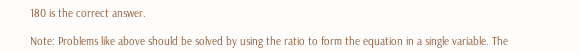180 is the correct answer.

Note: Problems like above should be solved by using the ratio to form the equation in a single variable. The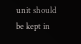unit should be kept in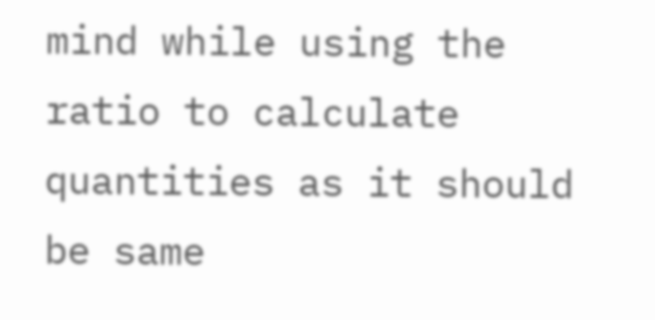mind while using the ratio to calculate quantities as it should be same